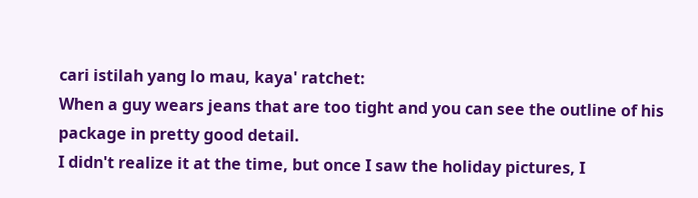cari istilah yang lo mau, kaya' ratchet:
When a guy wears jeans that are too tight and you can see the outline of his package in pretty good detail.
I didn't realize it at the time, but once I saw the holiday pictures, I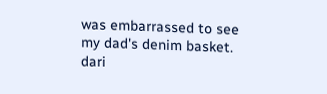was embarrassed to see my dad's denim basket.
dari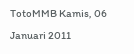TotoMMB Kamis, 06 Januari 2011